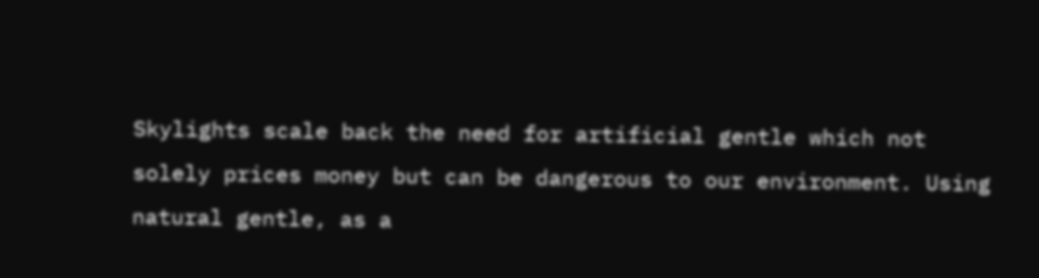Skylights scale back the need for artificial gentle which not solely prices money but can be dangerous to our environment. Using natural gentle, as a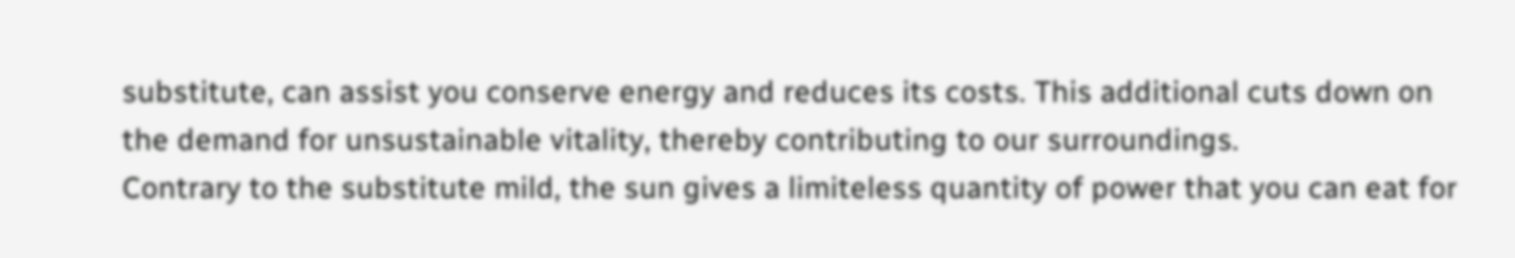substitute, can assist you conserve energy and reduces its costs. This additional cuts down on the demand for unsustainable vitality, thereby contributing to our surroundings.
Contrary to the substitute mild, the sun gives a limiteless quantity of power that you can eat for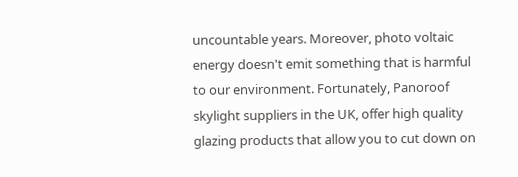uncountable years. Moreover, photo voltaic energy doesn't emit something that is harmful to our environment. Fortunately, Panoroof skylight suppliers in the UK, offer high quality glazing products that allow you to cut down on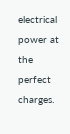electrical power at the perfect charges.